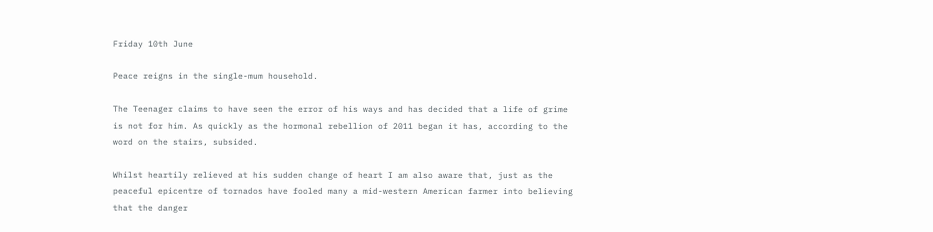Friday 10th June

Peace reigns in the single-mum household.

The Teenager claims to have seen the error of his ways and has decided that a life of grime is not for him. As quickly as the hormonal rebellion of 2011 began it has, according to the word on the stairs, subsided.

Whilst heartily relieved at his sudden change of heart I am also aware that, just as the peaceful epicentre of tornados have fooled many a mid-western American farmer into believing that the danger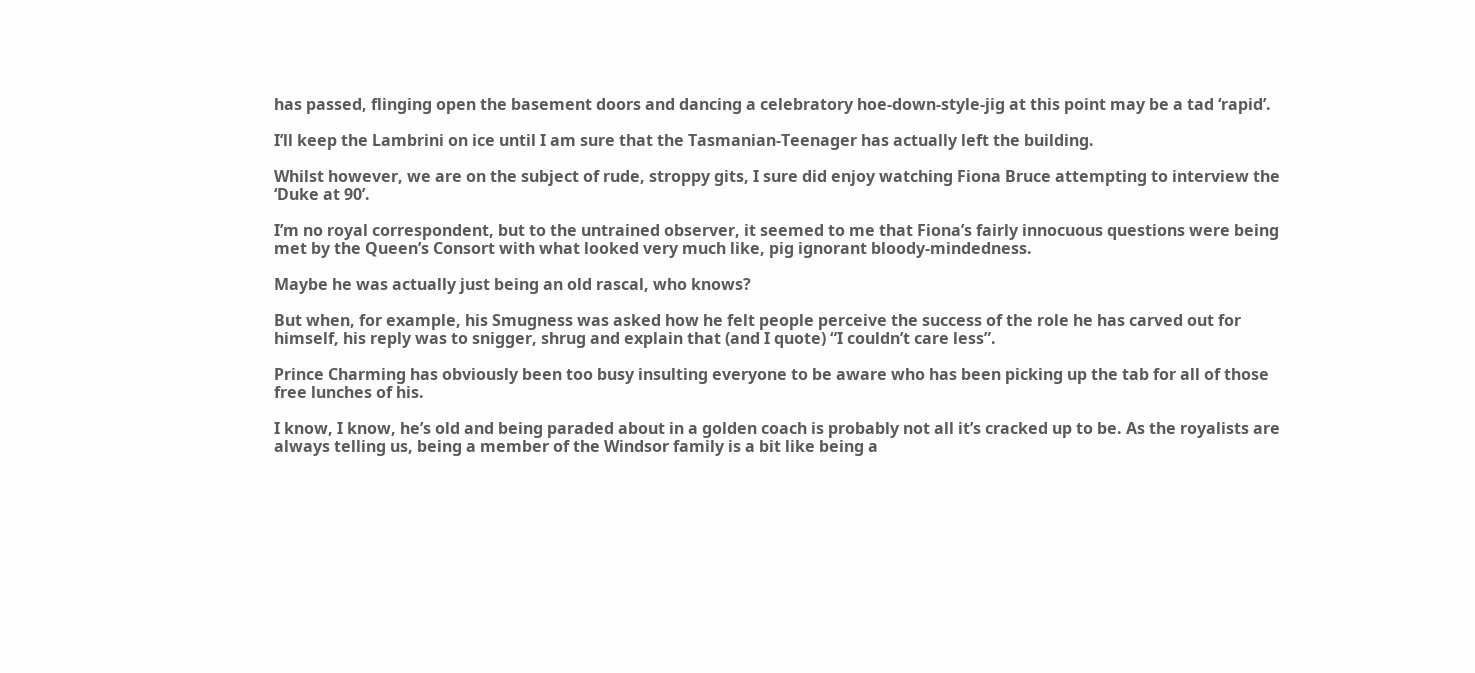has passed, flinging open the basement doors and dancing a celebratory hoe-down-style-jig at this point may be a tad ‘rapid’.

I’ll keep the Lambrini on ice until I am sure that the Tasmanian-Teenager has actually left the building.

Whilst however, we are on the subject of rude, stroppy gits, I sure did enjoy watching Fiona Bruce attempting to interview the ‘Duke at 90’.

I’m no royal correspondent, but to the untrained observer, it seemed to me that Fiona’s fairly innocuous questions were being met by the Queen’s Consort with what looked very much like, pig ignorant bloody-mindedness.

Maybe he was actually just being an old rascal, who knows?

But when, for example, his Smugness was asked how he felt people perceive the success of the role he has carved out for himself, his reply was to snigger, shrug and explain that (and I quote) “I couldn’t care less”.

Prince Charming has obviously been too busy insulting everyone to be aware who has been picking up the tab for all of those free lunches of his.

I know, I know, he’s old and being paraded about in a golden coach is probably not all it’s cracked up to be. As the royalists are always telling us, being a member of the Windsor family is a bit like being a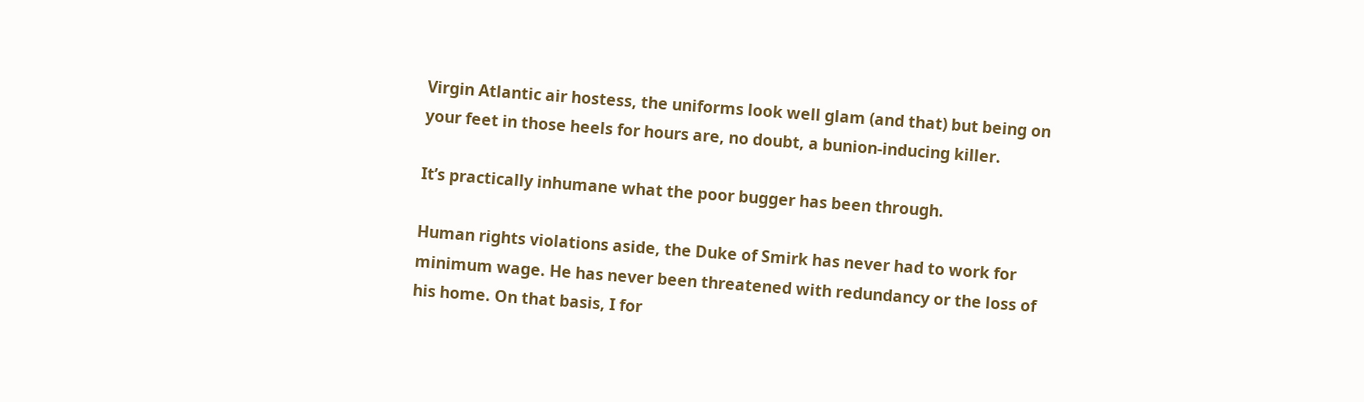Virgin Atlantic air hostess, the uniforms look well glam (and that) but being on your feet in those heels for hours are, no doubt, a bunion-inducing killer.

It’s practically inhumane what the poor bugger has been through.

Human rights violations aside, the Duke of Smirk has never had to work for minimum wage. He has never been threatened with redundancy or the loss of his home. On that basis, I for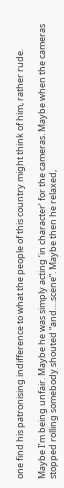one find his patronising indifference to what the people of this country might think of him, rather rude.

Maybe I’m being unfair. Maybe he was simply acting ‘in character’ for the cameras. Maybe when the cameras stopped rolling somebody shouted “and….scene”. Maybe then he relaxed,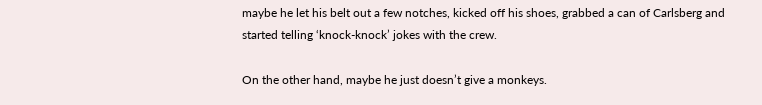maybe he let his belt out a few notches, kicked off his shoes, grabbed a can of Carlsberg and started telling ‘knock-knock’ jokes with the crew.

On the other hand, maybe he just doesn’t give a monkeys.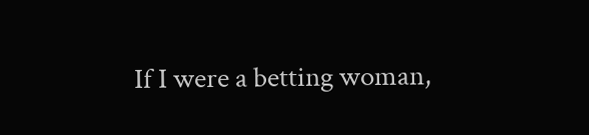If I were a betting woman,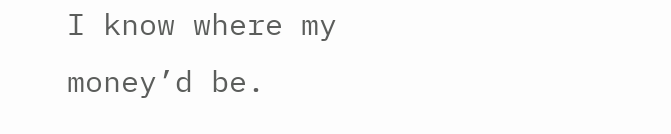I know where my money’d be.